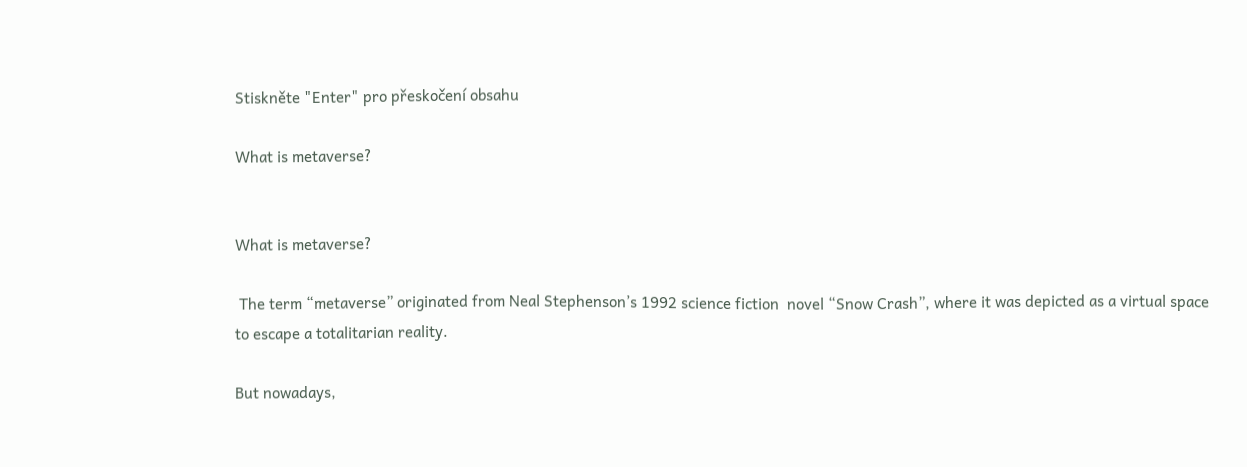Stiskněte "Enter" pro přeskočení obsahu

What is metaverse?


What is metaverse?

 The term “metaverse” originated from Neal Stephenson’s 1992 science fiction  novel “Snow Crash”, where it was depicted as a virtual space to escape a totalitarian reality.

But nowadays,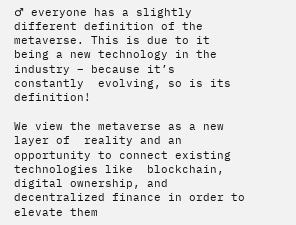♂ everyone has a slightly different definition of the metaverse. This is due to it being a new technology in the industry – because it’s constantly  evolving, so is its definition!

We view the metaverse as a new layer of  reality and an opportunity to connect existing technologies like  blockchain,  digital ownership, and decentralized finance in order to elevate them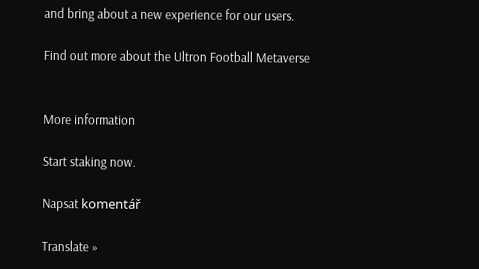and bring about a new experience for our users.

Find out more about the Ultron Football Metaverse


More information

Start staking now.

Napsat komentář

Translate »